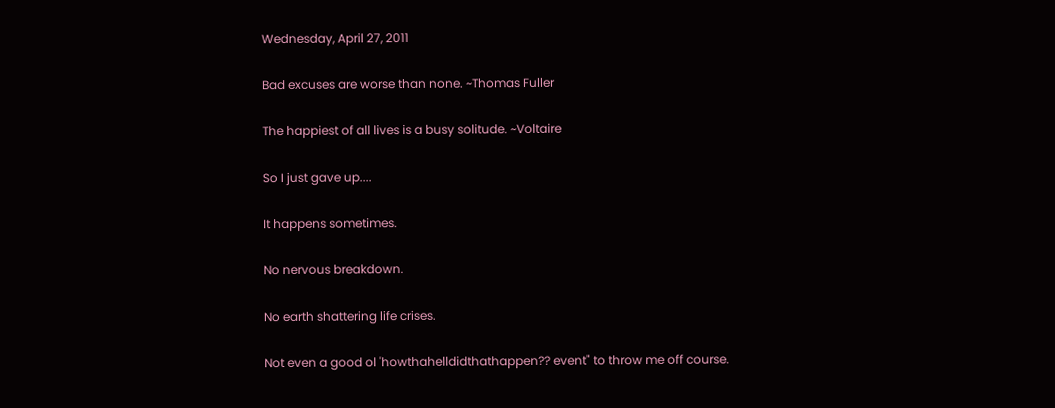Wednesday, April 27, 2011

Bad excuses are worse than none. ~Thomas Fuller

The happiest of all lives is a busy solitude. ~Voltaire

So I just gave up....

It happens sometimes.

No nervous breakdown.

No earth shattering life crises.

Not even a good ol 'howthahelldidthathappen?? event" to throw me off course.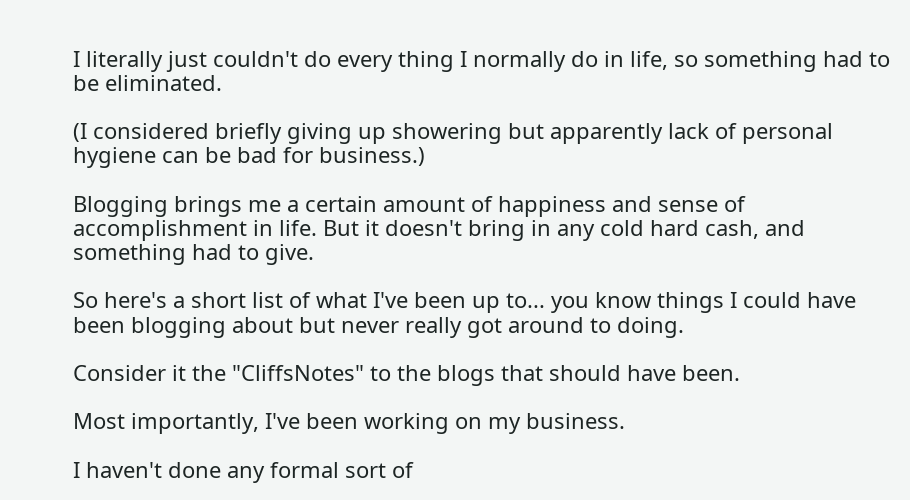I literally just couldn't do every thing I normally do in life, so something had to be eliminated.

(I considered briefly giving up showering but apparently lack of personal hygiene can be bad for business.)

Blogging brings me a certain amount of happiness and sense of accomplishment in life. But it doesn't bring in any cold hard cash, and something had to give.

So here's a short list of what I've been up to... you know things I could have been blogging about but never really got around to doing.

Consider it the "CliffsNotes" to the blogs that should have been.

Most importantly, I've been working on my business.

I haven't done any formal sort of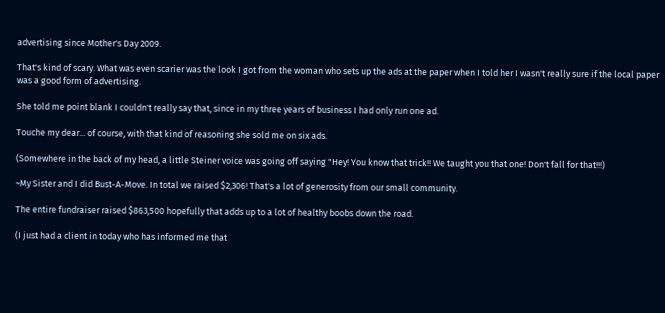advertising since Mother's Day 2009.

That's kind of scary. What was even scarier was the look I got from the woman who sets up the ads at the paper when I told her I wasn't really sure if the local paper was a good form of advertising.

She told me point blank I couldn't really say that, since in my three years of business I had only run one ad.

Touche my dear... of course, with that kind of reasoning she sold me on six ads.

(Somewhere in the back of my head, a little Steiner voice was going off saying "Hey! You know that trick!! We taught you that one! Don't fall for that!!!)

~My Sister and I did Bust-A-Move. In total we raised $2,306! That's a lot of generosity from our small community.

The entire fundraiser raised $863,500 hopefully that adds up to a lot of healthy boobs down the road.

(I just had a client in today who has informed me that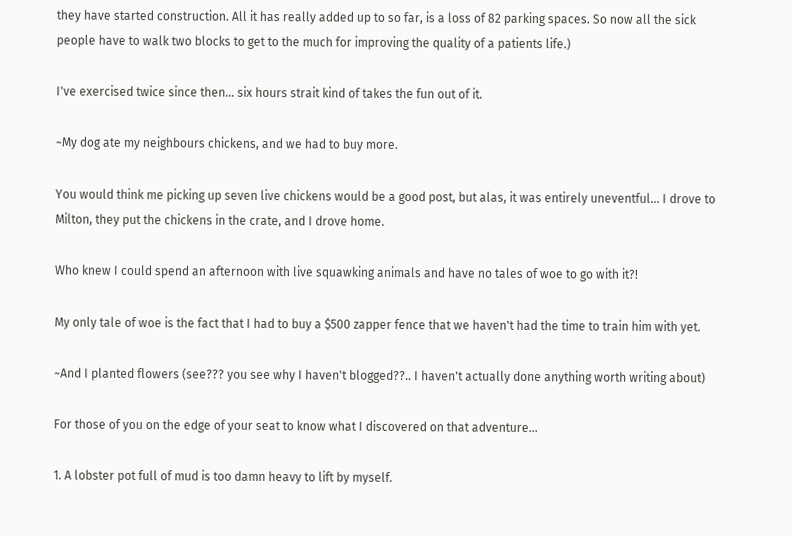they have started construction. All it has really added up to so far, is a loss of 82 parking spaces. So now all the sick people have to walk two blocks to get to the much for improving the quality of a patients life.)

I've exercised twice since then... six hours strait kind of takes the fun out of it.

~My dog ate my neighbours chickens, and we had to buy more.

You would think me picking up seven live chickens would be a good post, but alas, it was entirely uneventful... I drove to Milton, they put the chickens in the crate, and I drove home.

Who knew I could spend an afternoon with live squawking animals and have no tales of woe to go with it?!

My only tale of woe is the fact that I had to buy a $500 zapper fence that we haven't had the time to train him with yet.

~And I planted flowers (see??? you see why I haven't blogged??.. I haven't actually done anything worth writing about)

For those of you on the edge of your seat to know what I discovered on that adventure...

1. A lobster pot full of mud is too damn heavy to lift by myself.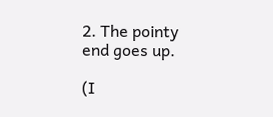2. The pointy end goes up.

(I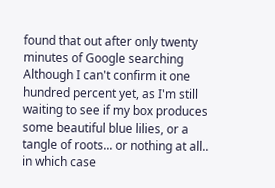found that out after only twenty minutes of Google searching Although I can't confirm it one hundred percent yet, as I'm still waiting to see if my box produces some beautiful blue lilies, or a tangle of roots... or nothing at all.. in which case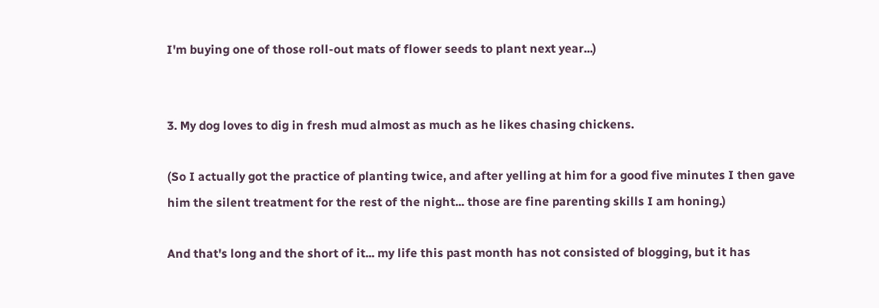I'm buying one of those roll-out mats of flower seeds to plant next year...)


3. My dog loves to dig in fresh mud almost as much as he likes chasing chickens.

(So I actually got the practice of planting twice, and after yelling at him for a good five minutes I then gave him the silent treatment for the rest of the night... those are fine parenting skills I am honing.)

And that's long and the short of it... my life this past month has not consisted of blogging, but it has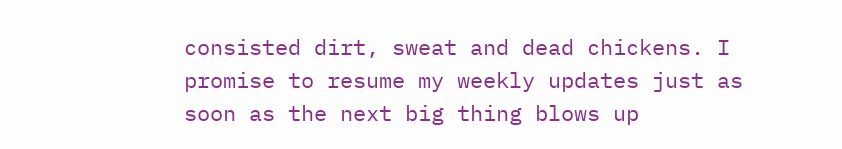consisted dirt, sweat and dead chickens. I promise to resume my weekly updates just as soon as the next big thing blows up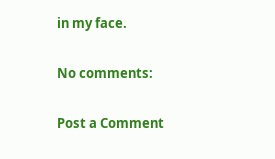in my face.

No comments:

Post a Comment